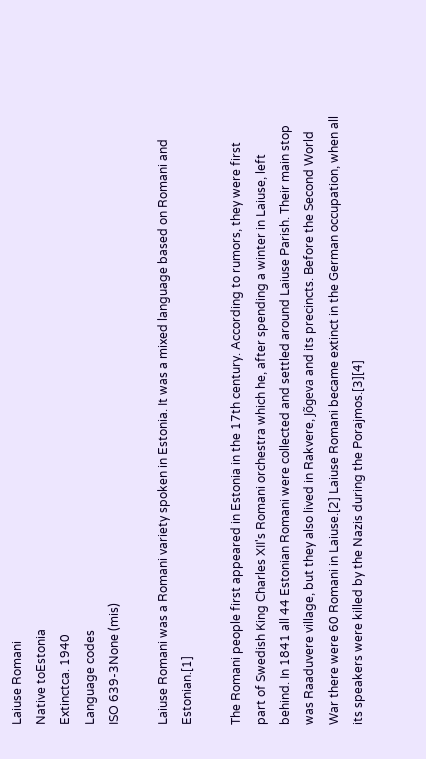Laiuse Romani
Native toEstonia
Extinctca. 1940
Language codes
ISO 639-3None (mis)

Laiuse Romani was a Romani variety spoken in Estonia. It was a mixed language based on Romani and Estonian.[1]

The Romani people first appeared in Estonia in the 17th century. According to rumors, they were first part of Swedish King Charles XII's Romani orchestra which he, after spending a winter in Laiuse, left behind. In 1841 all 44 Estonian Romani were collected and settled around Laiuse Parish. Their main stop was Raaduvere village, but they also lived in Rakvere, Jõgeva and its precincts. Before the Second World War there were 60 Romani in Laiuse.[2] Laiuse Romani became extinct in the German occupation, when all its speakers were killed by the Nazis during the Porajmos.[3][4]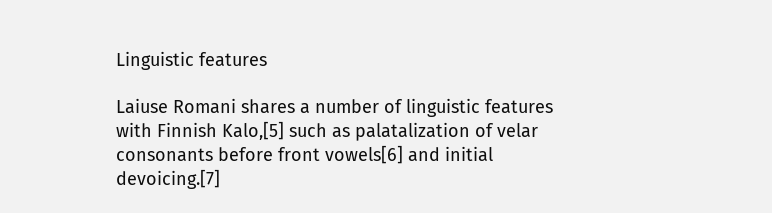Linguistic features

Laiuse Romani shares a number of linguistic features with Finnish Kalo,[5] such as palatalization of velar consonants before front vowels[6] and initial devoicing.[7]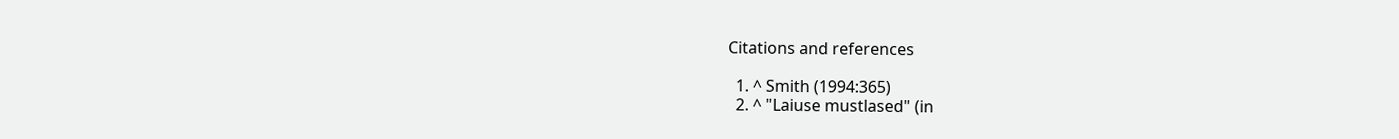Citations and references

  1. ^ Smith (1994:365)
  2. ^ "Laiuse mustlased" (in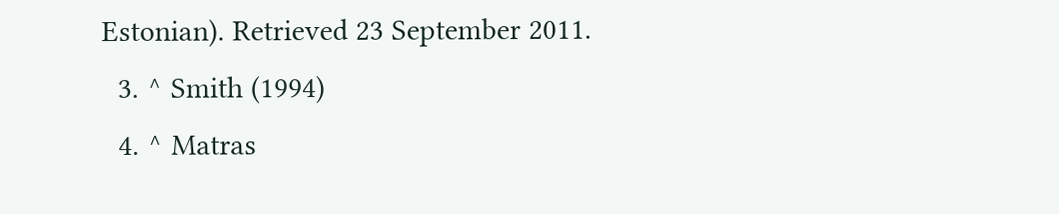Estonian). Retrieved 23 September 2011.
  3. ^ Smith (1994)
  4. ^ Matras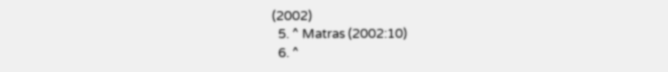(2002)
  5. ^ Matras (2002:10)
  6. ^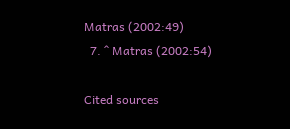Matras (2002:49)
  7. ^ Matras (2002:54)

Cited sources